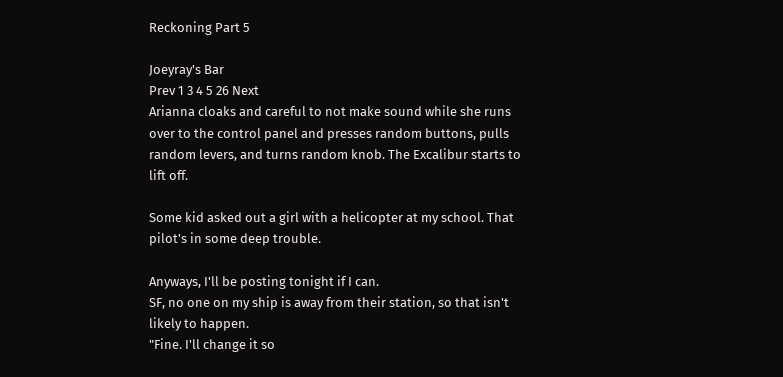Reckoning Part 5

Joeyray's Bar
Prev 1 3 4 5 26 Next
Arianna cloaks and careful to not make sound while she runs over to the control panel and presses random buttons, pulls random levers, and turns random knob. The Excalibur starts to lift off.

Some kid asked out a girl with a helicopter at my school. That pilot's in some deep trouble.

Anyways, I'll be posting tonight if I can.
SF, no one on my ship is away from their station, so that isn't likely to happen.
"Fine. I'll change it so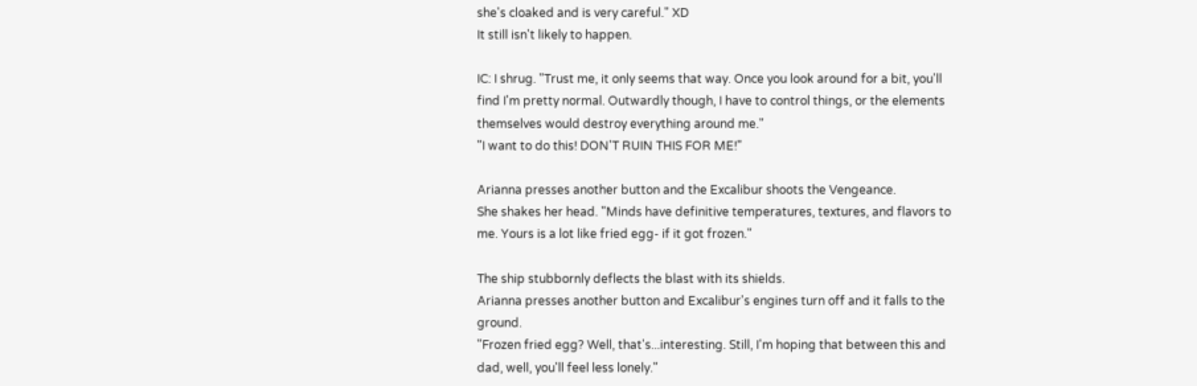she's cloaked and is very careful." XD
It still isn't likely to happen.

IC: I shrug. "Trust me, it only seems that way. Once you look around for a bit, you'll find I'm pretty normal. Outwardly though, I have to control things, or the elements themselves would destroy everything around me."
"I want to do this! DON'T RUIN THIS FOR ME!"

Arianna presses another button and the Excalibur shoots the Vengeance.
She shakes her head. "Minds have definitive temperatures, textures, and flavors to me. Yours is a lot like fried egg- if it got frozen."

The ship stubbornly deflects the blast with its shields.
Arianna presses another button and Excalibur's engines turn off and it falls to the ground.
"Frozen fried egg? Well, that's...interesting. Still, I'm hoping that between this and dad, well, you'll feel less lonely."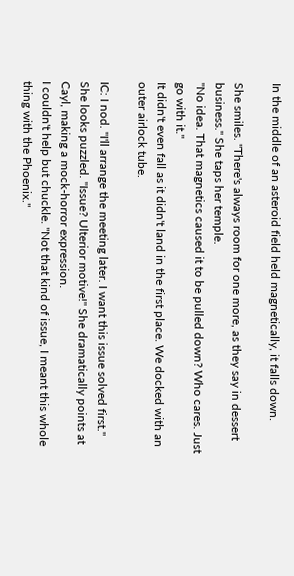In the middle of an asteroid field held magnetically, it falls down.

She smiles. "There's always room for one more, as they say in dessert business." She taps her temple.
"No idea. That magnetics caused it to be pulled down? Who cares. Just go with it."
It didn't even fall as it didn't land in the first place. We docked with an outer airlock tube.

IC: I nod. "I'll arrange the meeting later. I want this issue solved first."
She looks puzzled. "Issue? Ulterior motive!" She dramatically points at Cayl, making a mock-horror expression.
I couldn't help but chuckle. "Not that kind of issue, I meant this whole thing with the Phoenix."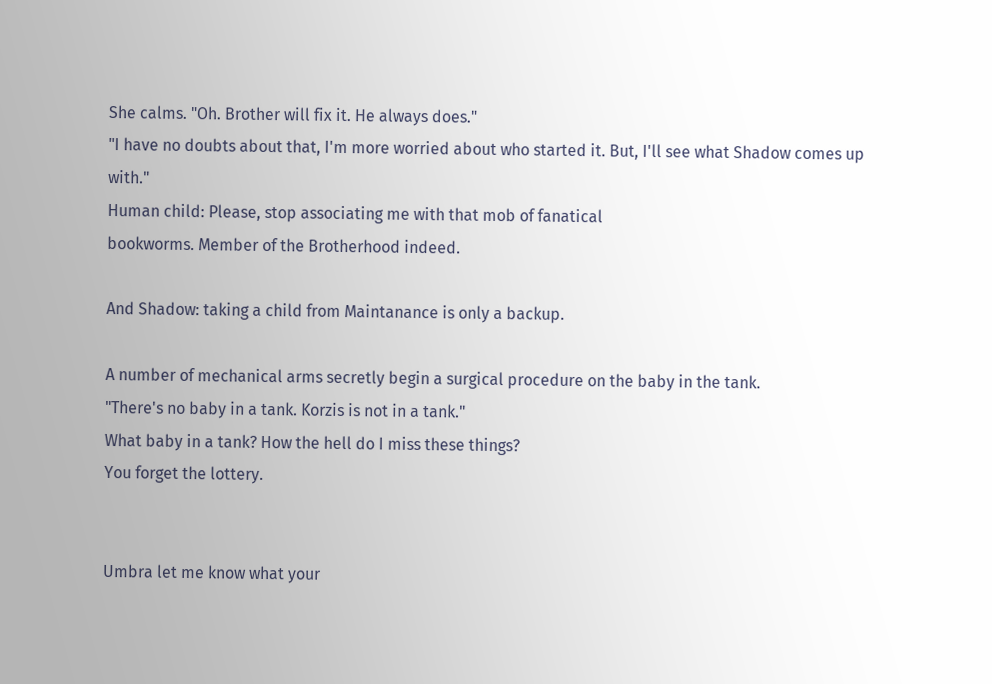She calms. "Oh. Brother will fix it. He always does."
"I have no doubts about that, I'm more worried about who started it. But, I'll see what Shadow comes up with."
Human child: Please, stop associating me with that mob of fanatical
bookworms. Member of the Brotherhood indeed.

And Shadow: taking a child from Maintanance is only a backup.

A number of mechanical arms secretly begin a surgical procedure on the baby in the tank.
"There's no baby in a tank. Korzis is not in a tank."
What baby in a tank? How the hell do I miss these things?
You forget the lottery.


Umbra let me know what your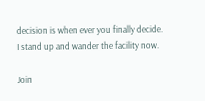decision is when ever you finally decide.
I stand up and wander the facility now.

Join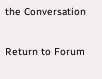the Conversation

Return to Forum